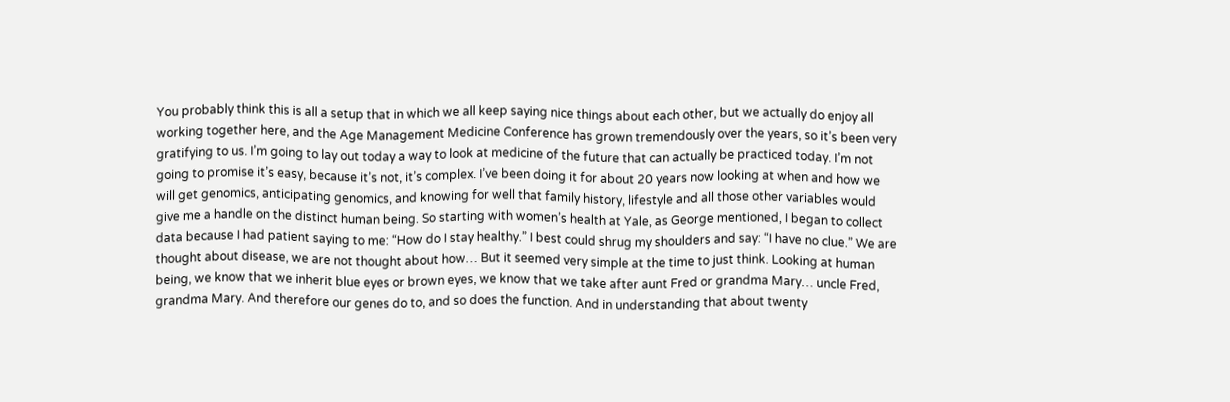You probably think this is all a setup that in which we all keep saying nice things about each other, but we actually do enjoy all working together here, and the Age Management Medicine Conference has grown tremendously over the years, so it’s been very gratifying to us. I’m going to lay out today a way to look at medicine of the future that can actually be practiced today. I’m not going to promise it’s easy, because it’s not, it’s complex. I’ve been doing it for about 20 years now looking at when and how we will get genomics, anticipating genomics, and knowing for well that family history, lifestyle and all those other variables would give me a handle on the distinct human being. So starting with women’s health at Yale, as George mentioned, I began to collect data because I had patient saying to me: “How do I stay healthy.” I best could shrug my shoulders and say: “I have no clue.” We are thought about disease, we are not thought about how… But it seemed very simple at the time to just think. Looking at human being, we know that we inherit blue eyes or brown eyes, we know that we take after aunt Fred or grandma Mary… uncle Fred, grandma Mary. And therefore our genes do to, and so does the function. And in understanding that about twenty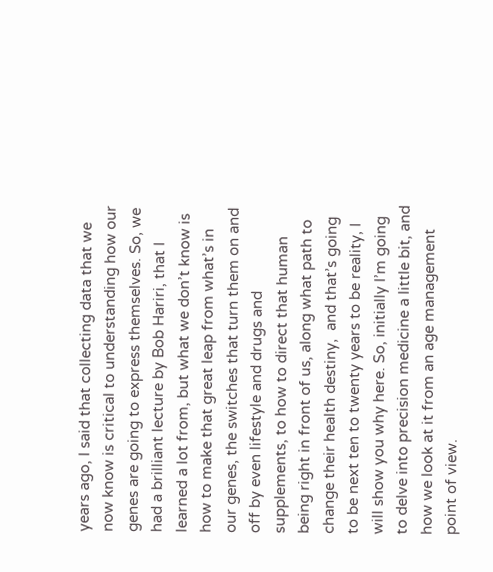years ago, I said that collecting data that we now know is critical to understanding how our genes are going to express themselves. So, we had a brilliant lecture by Bob Hariri, that I learned a lot from, but what we don’t know is how to make that great leap from what’s in our genes, the switches that turn them on and off by even lifestyle and drugs and supplements, to how to direct that human being right in front of us, along what path to change their health destiny,  and that’s going to be next ten to twenty years to be reality, I will show you why here. So, initially I’m going to delve into precision medicine a little bit, and how we look at it from an age management point of view.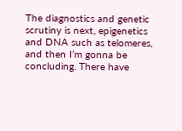The diagnostics and genetic scrutiny is next, epigenetics and DNA such as telomeres, and then I’m gonna be concluding. There have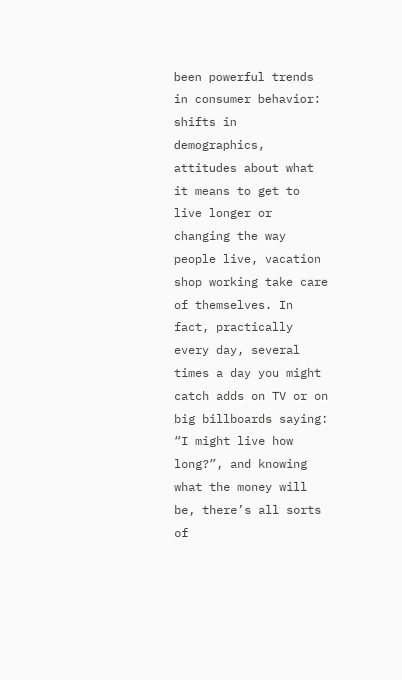been powerful trends in consumer behavior: shifts in demographics, attitudes about what it means to get to live longer or changing the way people live, vacation shop working take care of themselves. In fact, practically every day, several times a day you might catch adds on TV or on big billboards saying: “I might live how long?”, and knowing what the money will be, there’s all sorts of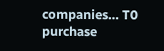companies… T0 purchase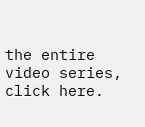the entire video series, click here.